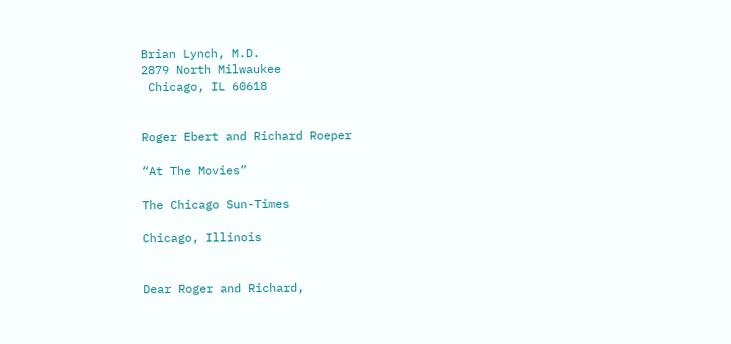Brian Lynch, M.D.
2879 North Milwaukee
 Chicago, IL 60618


Roger Ebert and Richard Roeper

“At The Movies”

The Chicago Sun-Times

Chicago, Illinois


Dear Roger and Richard,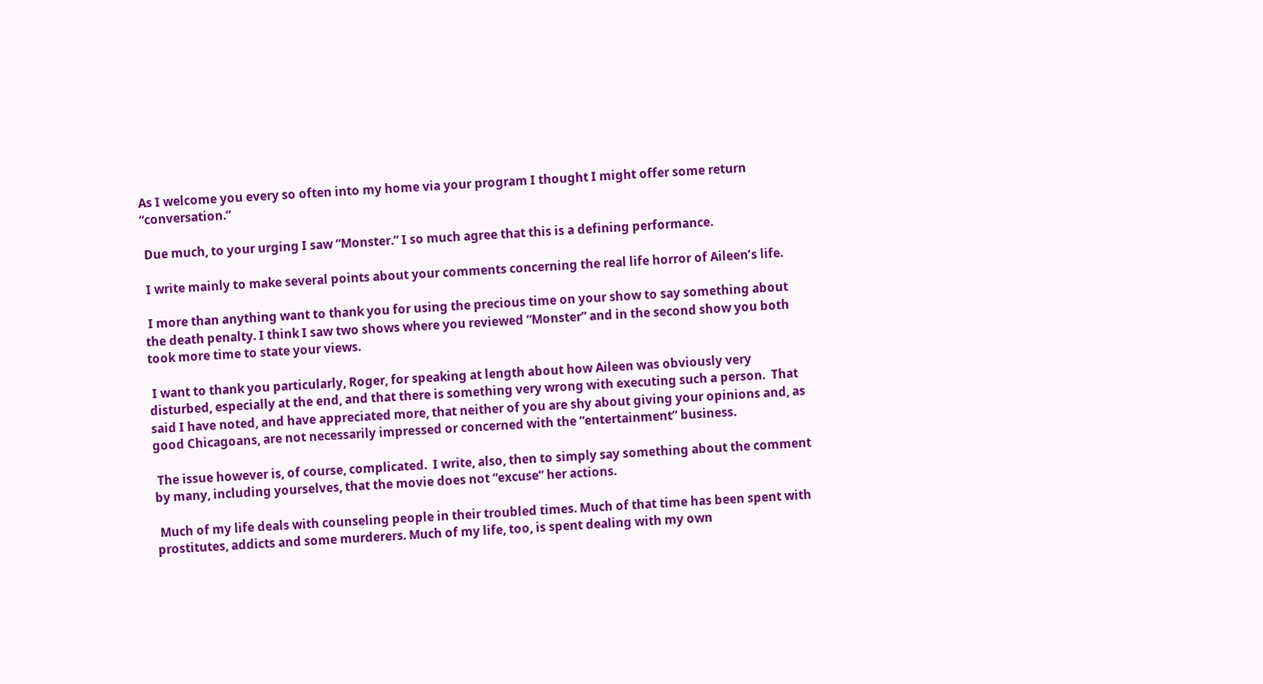As I welcome you every so often into my home via your program I thought I might offer some return “conversation.”

 Due much, to your urging I saw “Monster.” I so much agree that this is a defining performance.

 I write mainly to make several points about your comments concerning the real life horror of Aileen’s life.

 I more than anything want to thank you for using the precious time on your show to say something about the death penalty. I think I saw two shows where you reviewed “Monster” and in the second show you both took more time to state your views.

 I want to thank you particularly, Roger, for speaking at length about how Aileen was obviously very disturbed, especially at the end, and that there is something very wrong with executing such a person.  That said I have noted, and have appreciated more, that neither of you are shy about giving your opinions and, as good Chicagoans, are not necessarily impressed or concerned with the “entertainment” business.

 The issue however is, of course, complicated.  I write, also, then to simply say something about the comment by many, including yourselves, that the movie does not “excuse” her actions.

 Much of my life deals with counseling people in their troubled times. Much of that time has been spent with prostitutes, addicts and some murderers. Much of my life, too, is spent dealing with my own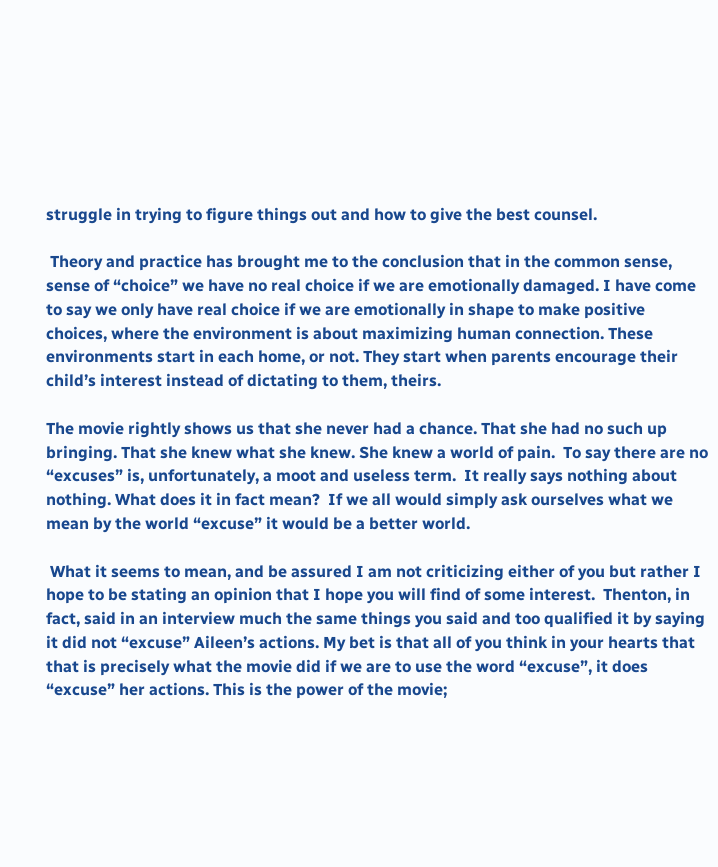struggle in trying to figure things out and how to give the best counsel.

 Theory and practice has brought me to the conclusion that in the common sense, sense of “choice” we have no real choice if we are emotionally damaged. I have come to say we only have real choice if we are emotionally in shape to make positive choices, where the environment is about maximizing human connection. These environments start in each home, or not. They start when parents encourage their child’s interest instead of dictating to them, theirs.

The movie rightly shows us that she never had a chance. That she had no such up bringing. That she knew what she knew. She knew a world of pain.  To say there are no “excuses” is, unfortunately, a moot and useless term.  It really says nothing about nothing. What does it in fact mean?  If we all would simply ask ourselves what we mean by the world “excuse” it would be a better world.

 What it seems to mean, and be assured I am not criticizing either of you but rather I hope to be stating an opinion that I hope you will find of some interest.  Thenton, in fact, said in an interview much the same things you said and too qualified it by saying it did not “excuse” Aileen’s actions. My bet is that all of you think in your hearts that that is precisely what the movie did if we are to use the word “excuse”, it does “excuse” her actions. This is the power of the movie;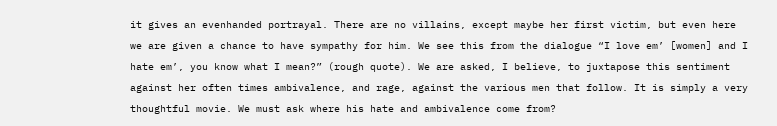it gives an evenhanded portrayal. There are no villains, except maybe her first victim, but even here we are given a chance to have sympathy for him. We see this from the dialogue “I love em’ [women] and I hate em’, you know what I mean?” (rough quote). We are asked, I believe, to juxtapose this sentiment against her often times ambivalence, and rage, against the various men that follow. It is simply a very thoughtful movie. We must ask where his hate and ambivalence come from?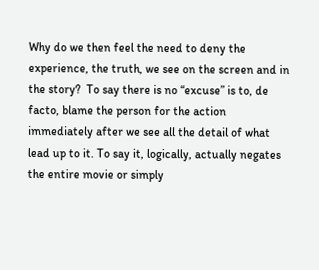Why do we then feel the need to deny the experience, the truth, we see on the screen and in the story?  To say there is no “excuse” is to, de facto, blame the person for the action immediately after we see all the detail of what lead up to it. To say it, logically, actually negates the entire movie or simply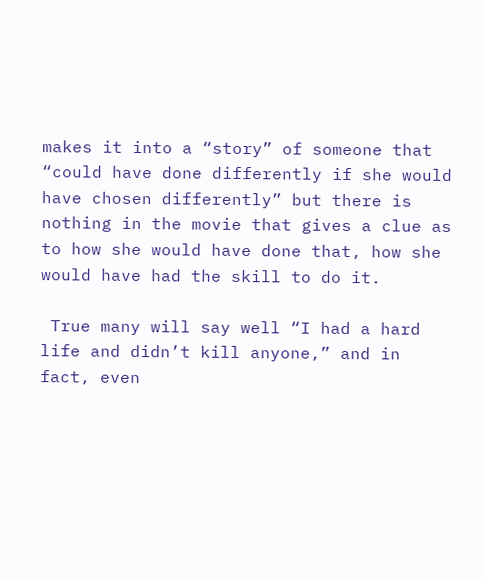makes it into a “story” of someone that “could have done differently if she would have chosen differently” but there is nothing in the movie that gives a clue as to how she would have done that, how she would have had the skill to do it.

 True many will say well “I had a hard life and didn’t kill anyone,” and in fact, even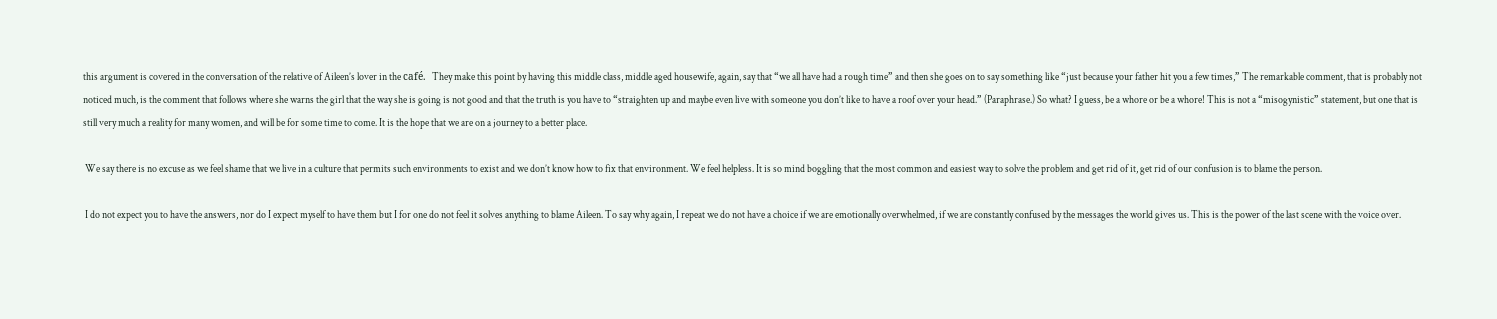this argument is covered in the conversation of the relative of Aileen’s lover in the café.  They make this point by having this middle class, middle aged housewife, again, say that “we all have had a rough time” and then she goes on to say something like “just because your father hit you a few times,” The remarkable comment, that is probably not noticed much, is the comment that follows where she warns the girl that the way she is going is not good and that the truth is you have to “straighten up and maybe even live with someone you don’t like to have a roof over your head.” (Paraphrase.) So what? I guess, be a whore or be a whore! This is not a “misogynistic” statement, but one that is still very much a reality for many women, and will be for some time to come. It is the hope that we are on a journey to a better place.

 We say there is no excuse as we feel shame that we live in a culture that permits such environments to exist and we don’t know how to fix that environment. We feel helpless. It is so mind boggling that the most common and easiest way to solve the problem and get rid of it, get rid of our confusion is to blame the person.

 I do not expect you to have the answers, nor do I expect myself to have them but I for one do not feel it solves anything to blame Aileen. To say why again, I repeat we do not have a choice if we are emotionally overwhelmed, if we are constantly confused by the messages the world gives us. This is the power of the last scene with the voice over.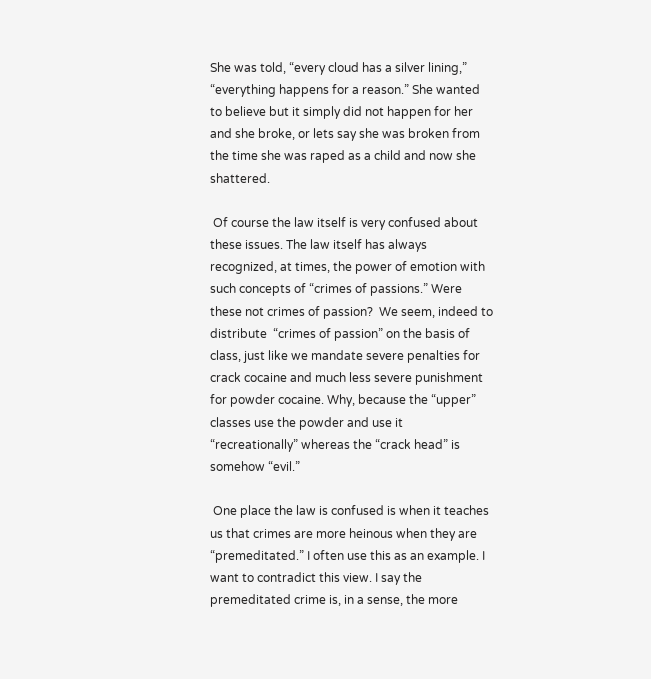She was told, “every cloud has a silver lining,” “everything happens for a reason.” She wanted to believe but it simply did not happen for her and she broke, or lets say she was broken from the time she was raped as a child and now she shattered.

 Of course the law itself is very confused about these issues. The law itself has always recognized, at times, the power of emotion with such concepts of “crimes of passions.” Were these not crimes of passion?  We seem, indeed to distribute  “crimes of passion” on the basis of class, just like we mandate severe penalties for crack cocaine and much less severe punishment for powder cocaine. Why, because the “upper” classes use the powder and use it “recreationally” whereas the “crack head” is somehow “evil.”

 One place the law is confused is when it teaches us that crimes are more heinous when they are “premeditated.” I often use this as an example. I want to contradict this view. I say the premeditated crime is, in a sense, the more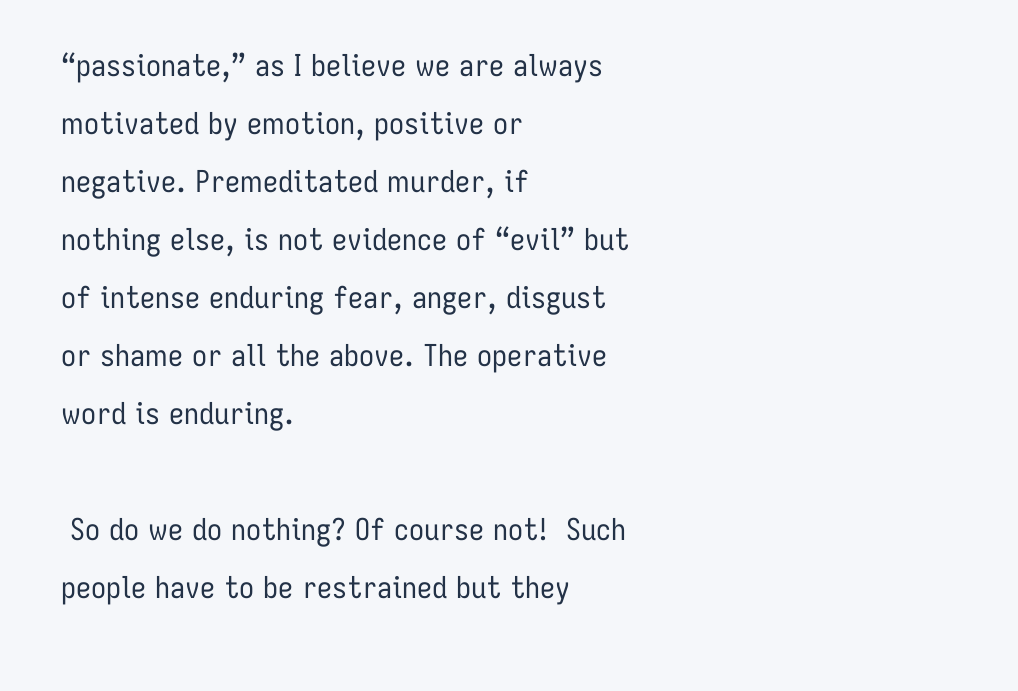“passionate,” as I believe we are always motivated by emotion, positive or negative. Premeditated murder, if nothing else, is not evidence of “evil” but of intense enduring fear, anger, disgust or shame or all the above. The operative word is enduring.

 So do we do nothing? Of course not!  Such people have to be restrained but they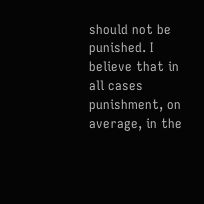should not be punished. I believe that in all cases punishment, on average, in the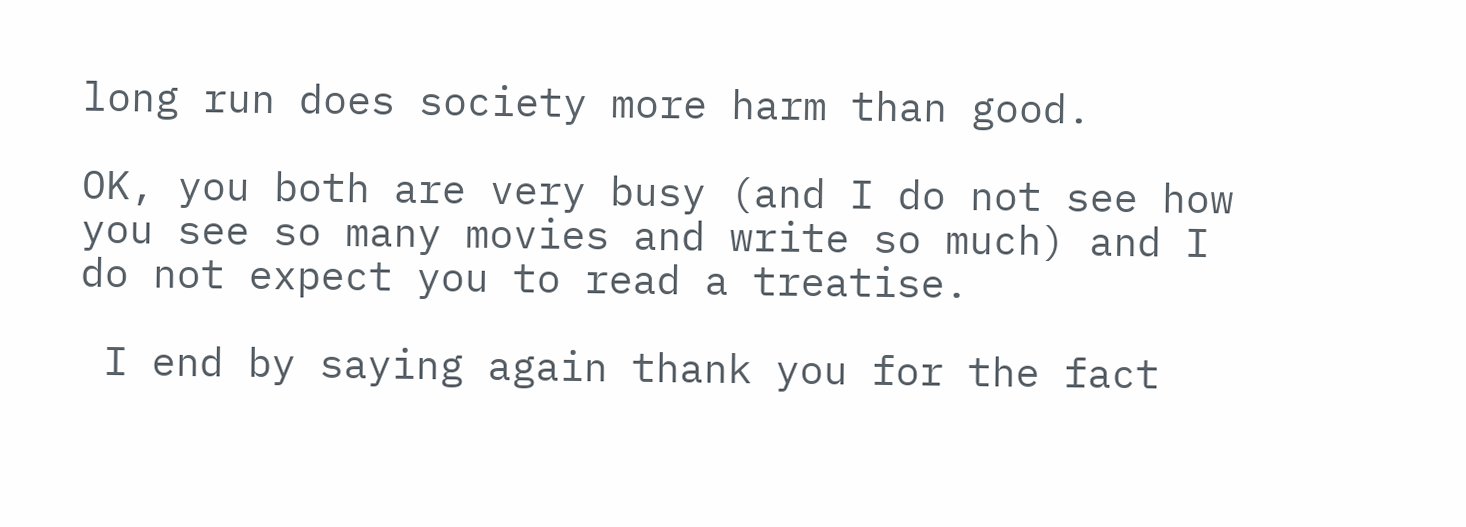long run does society more harm than good.

OK, you both are very busy (and I do not see how you see so many movies and write so much) and I do not expect you to read a treatise.

 I end by saying again thank you for the fact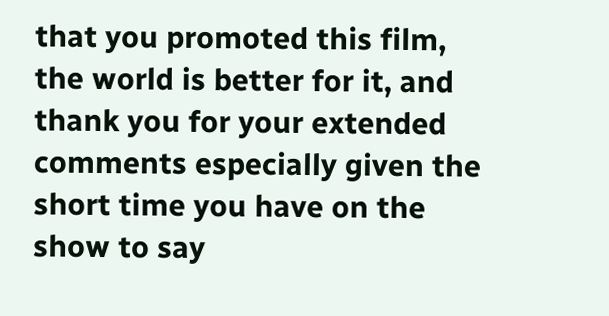that you promoted this film, the world is better for it, and thank you for your extended comments especially given the short time you have on the show to say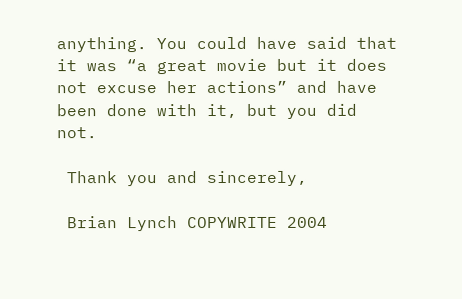anything. You could have said that it was “a great movie but it does not excuse her actions” and have been done with it, but you did not.

 Thank you and sincerely,

 Brian Lynch COPYWRITE 2004